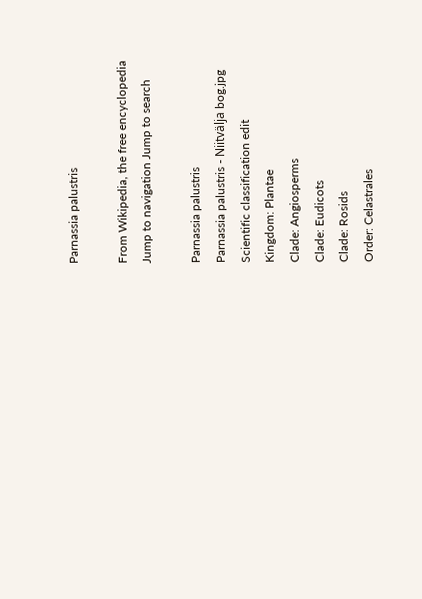Parnassia palustris

From Wikipedia, the free encyclopedia
Jump to navigation Jump to search

Parnassia palustris
Parnassia palustris - Niitvälja bog.jpg
Scientific classification edit
Kingdom: Plantae
Clade: Angiosperms
Clade: Eudicots
Clade: Rosids
Order: Celastrales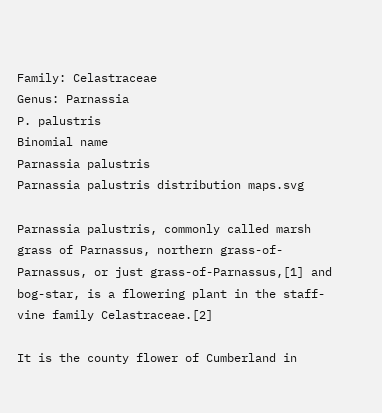Family: Celastraceae
Genus: Parnassia
P. palustris
Binomial name
Parnassia palustris
Parnassia palustris distribution maps.svg

Parnassia palustris, commonly called marsh grass of Parnassus, northern grass-of-Parnassus, or just grass-of-Parnassus,[1] and bog-star, is a flowering plant in the staff-vine family Celastraceae.[2]

It is the county flower of Cumberland in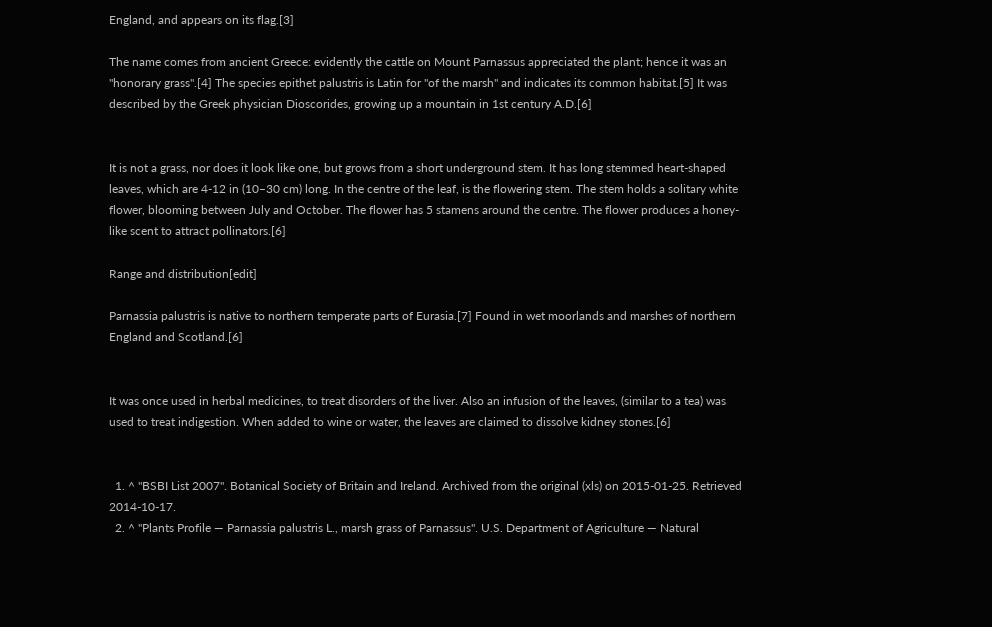England, and appears on its flag.[3]

The name comes from ancient Greece: evidently the cattle on Mount Parnassus appreciated the plant; hence it was an "honorary grass".[4] The species epithet palustris is Latin for "of the marsh" and indicates its common habitat.[5] It was described by the Greek physician Dioscorides, growing up a mountain in 1st century A.D.[6]


It is not a grass, nor does it look like one, but grows from a short underground stem. It has long stemmed heart-shaped leaves, which are 4-12 in (10–30 cm) long. In the centre of the leaf, is the flowering stem. The stem holds a solitary white flower, blooming between July and October. The flower has 5 stamens around the centre. The flower produces a honey-like scent to attract pollinators.[6]

Range and distribution[edit]

Parnassia palustris is native to northern temperate parts of Eurasia.[7] Found in wet moorlands and marshes of northern England and Scotland.[6]


It was once used in herbal medicines, to treat disorders of the liver. Also an infusion of the leaves, (similar to a tea) was used to treat indigestion. When added to wine or water, the leaves are claimed to dissolve kidney stones.[6]


  1. ^ "BSBI List 2007". Botanical Society of Britain and Ireland. Archived from the original (xls) on 2015-01-25. Retrieved 2014-10-17.
  2. ^ "Plants Profile — Parnassia palustris L., marsh grass of Parnassus". U.S. Department of Agriculture — Natural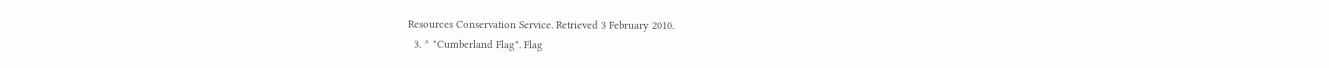Resources Conservation Service. Retrieved 3 February 2010.
  3. ^ "Cumberland Flag". Flag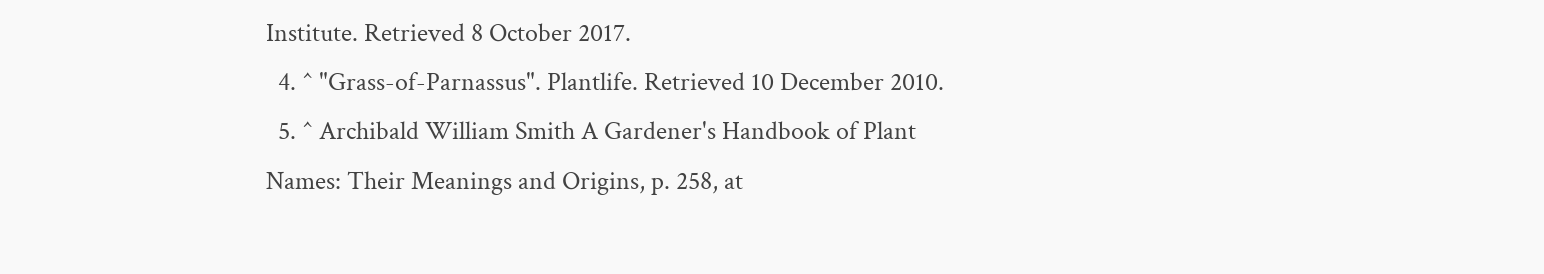Institute. Retrieved 8 October 2017.
  4. ^ "Grass-of-Parnassus". Plantlife. Retrieved 10 December 2010.
  5. ^ Archibald William Smith A Gardener's Handbook of Plant Names: Their Meanings and Origins, p. 258, at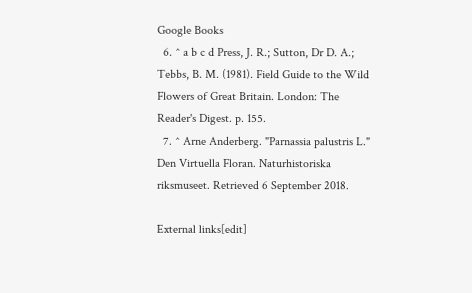Google Books
  6. ^ a b c d Press, J. R.; Sutton, Dr D. A.; Tebbs, B. M. (1981). Field Guide to the Wild Flowers of Great Britain. London: The Reader's Digest. p. 155.
  7. ^ Arne Anderberg. "Parnassia palustris L." Den Virtuella Floran. Naturhistoriska riksmuseet. Retrieved 6 September 2018.

External links[edit]